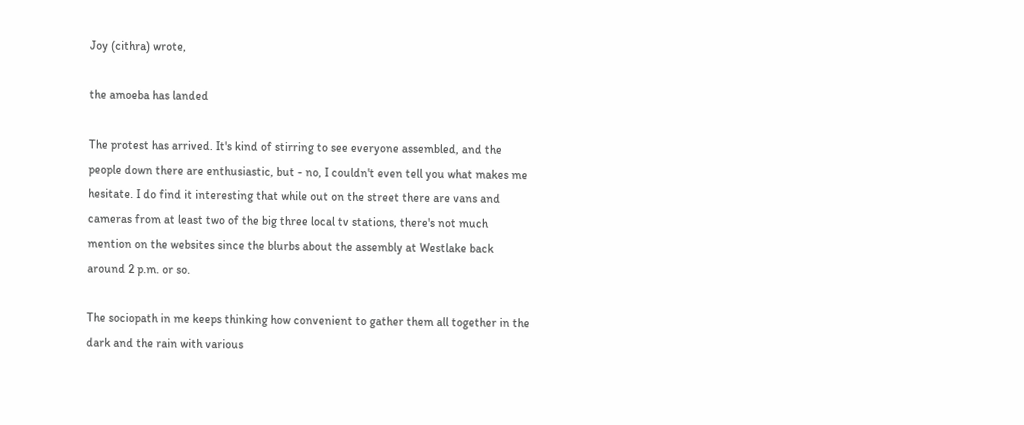Joy (cithra) wrote,

the amoeba has landed

The protest has arrived. It's kind of stirring to see everyone assembled, and the people down there are enthusiastic, but - no, I couldn't even tell you what makes me hesitate. I do find it interesting that while out on the street there are vans and cameras from at least two of the big three local tv stations, there's not much mention on the websites since the blurbs about the assembly at Westlake back around 2 p.m. or so.

The sociopath in me keeps thinking how convenient to gather them all together in the dark and the rain with various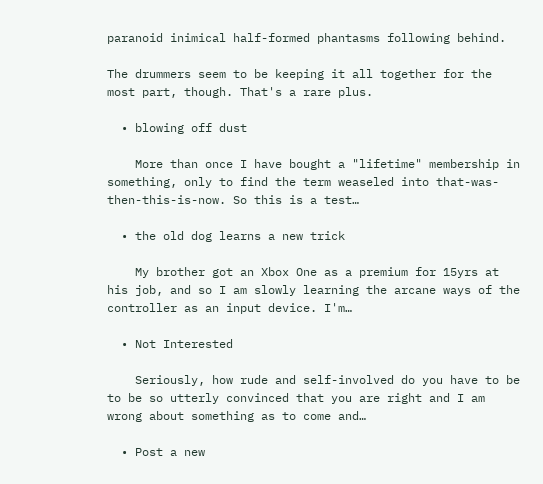paranoid inimical half-formed phantasms following behind.

The drummers seem to be keeping it all together for the most part, though. That's a rare plus.

  • blowing off dust

    More than once I have bought a "lifetime" membership in something, only to find the term weaseled into that-was-then-this-is-now. So this is a test…

  • the old dog learns a new trick

    My brother got an Xbox One as a premium for 15yrs at his job, and so I am slowly learning the arcane ways of the controller as an input device. I'm…

  • Not Interested

    Seriously, how rude and self-involved do you have to be to be so utterly convinced that you are right and I am wrong about something as to come and…

  • Post a new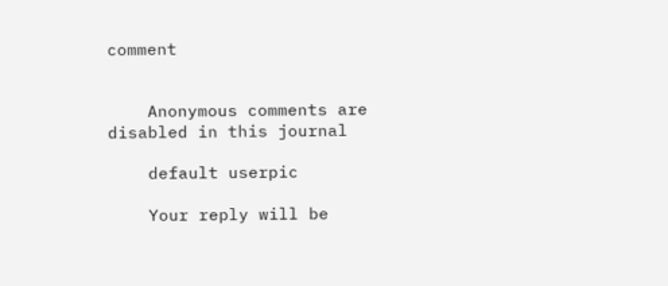comment


    Anonymous comments are disabled in this journal

    default userpic

    Your reply will be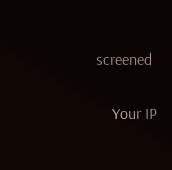screened

    Your IP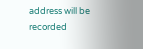address will be recorded